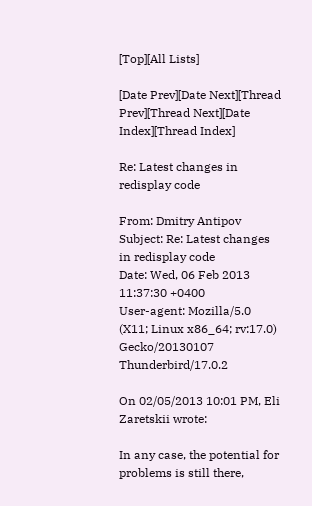[Top][All Lists]

[Date Prev][Date Next][Thread Prev][Thread Next][Date Index][Thread Index]

Re: Latest changes in redisplay code

From: Dmitry Antipov
Subject: Re: Latest changes in redisplay code
Date: Wed, 06 Feb 2013 11:37:30 +0400
User-agent: Mozilla/5.0 (X11; Linux x86_64; rv:17.0) Gecko/20130107 Thunderbird/17.0.2

On 02/05/2013 10:01 PM, Eli Zaretskii wrote:

In any case, the potential for problems is still there,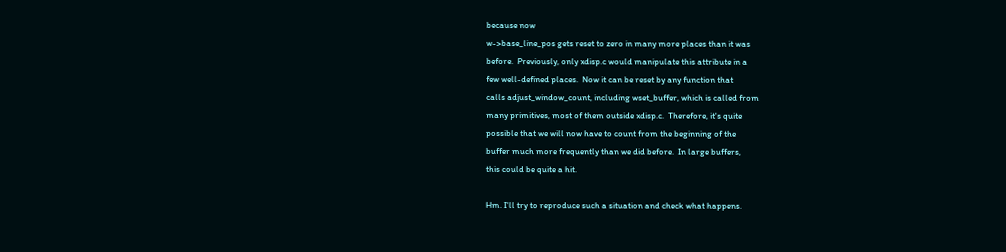because now
w->base_line_pos gets reset to zero in many more places than it was
before.  Previously, only xdisp.c would manipulate this attribute in a
few well-defined places.  Now it can be reset by any function that
calls adjust_window_count, including wset_buffer, which is called from
many primitives, most of them outside xdisp.c.  Therefore, it's quite
possible that we will now have to count from the beginning of the
buffer much more frequently than we did before.  In large buffers,
this could be quite a hit.

Hm. I'll try to reproduce such a situation and check what happens.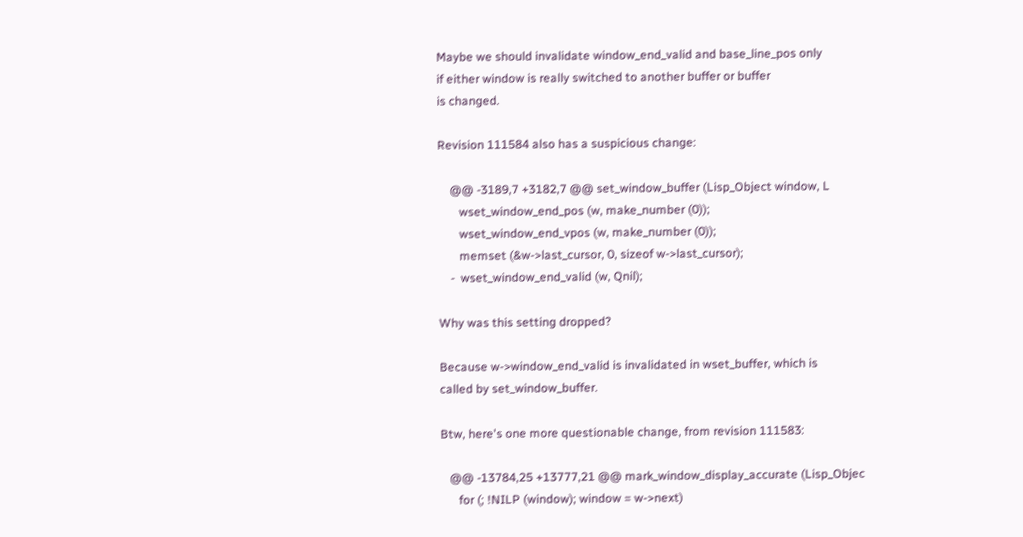Maybe we should invalidate window_end_valid and base_line_pos only
if either window is really switched to another buffer or buffer
is changed.

Revision 111584 also has a suspicious change:

    @@ -3189,7 +3182,7 @@ set_window_buffer (Lisp_Object window, L
       wset_window_end_pos (w, make_number (0));
       wset_window_end_vpos (w, make_number (0));
       memset (&w->last_cursor, 0, sizeof w->last_cursor);
    -  wset_window_end_valid (w, Qnil);

Why was this setting dropped?

Because w->window_end_valid is invalidated in wset_buffer, which is
called by set_window_buffer.

Btw, here's one more questionable change, from revision 111583:

   @@ -13784,25 +13777,21 @@ mark_window_display_accurate (Lisp_Objec
      for (; !NILP (window); window = w->next)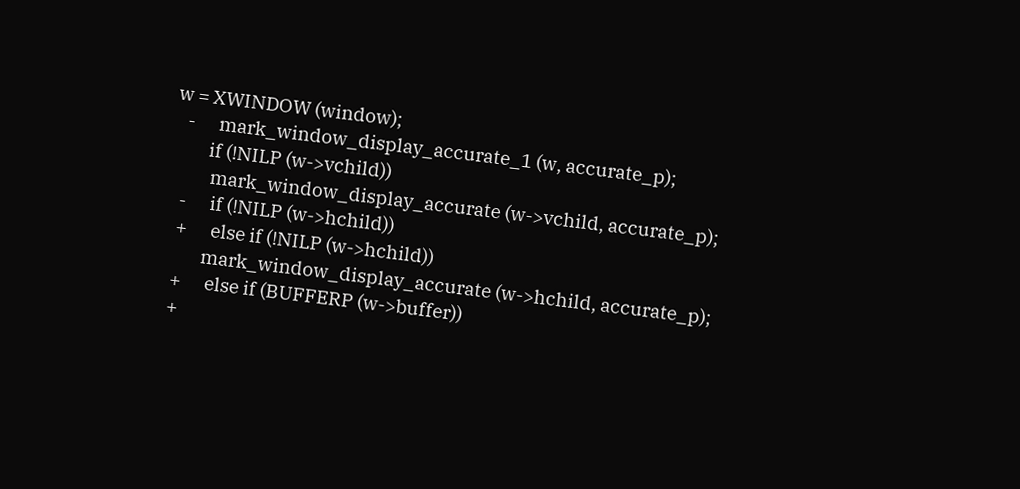w = XWINDOW (window);
   -      mark_window_display_accurate_1 (w, accurate_p);
         if (!NILP (w->vchild))
          mark_window_display_accurate (w->vchild, accurate_p);
   -      if (!NILP (w->hchild))
   +      else if (!NILP (w->hchild))
          mark_window_display_accurate (w->hchild, accurate_p);
   +      else if (BUFFERP (w->buffer))
   +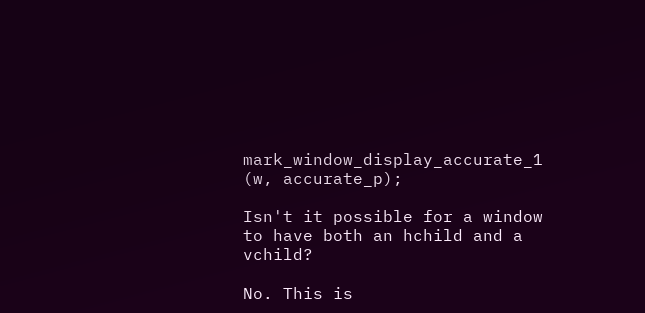mark_window_display_accurate_1 (w, accurate_p);

Isn't it possible for a window to have both an hchild and a vchild?

No. This is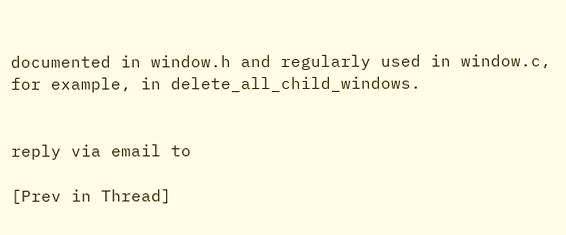documented in window.h and regularly used in window.c,
for example, in delete_all_child_windows.


reply via email to

[Prev in Thread]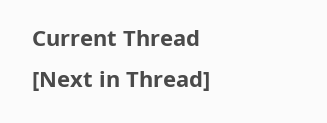Current Thread [Next in Thread]